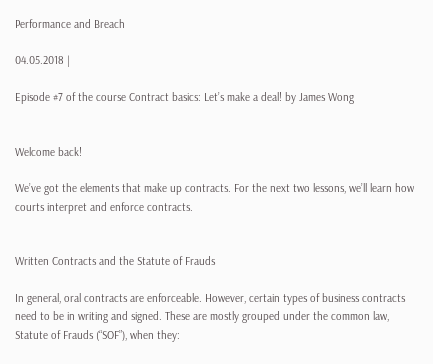Performance and Breach

04.05.2018 |

Episode #7 of the course Contract basics: Let’s make a deal! by James Wong


Welcome back!

We’ve got the elements that make up contracts. For the next two lessons, we’ll learn how courts interpret and enforce contracts.


Written Contracts and the Statute of Frauds

In general, oral contracts are enforceable. However, certain types of business contracts need to be in writing and signed. These are mostly grouped under the common law, Statute of Frauds (“SOF”), when they: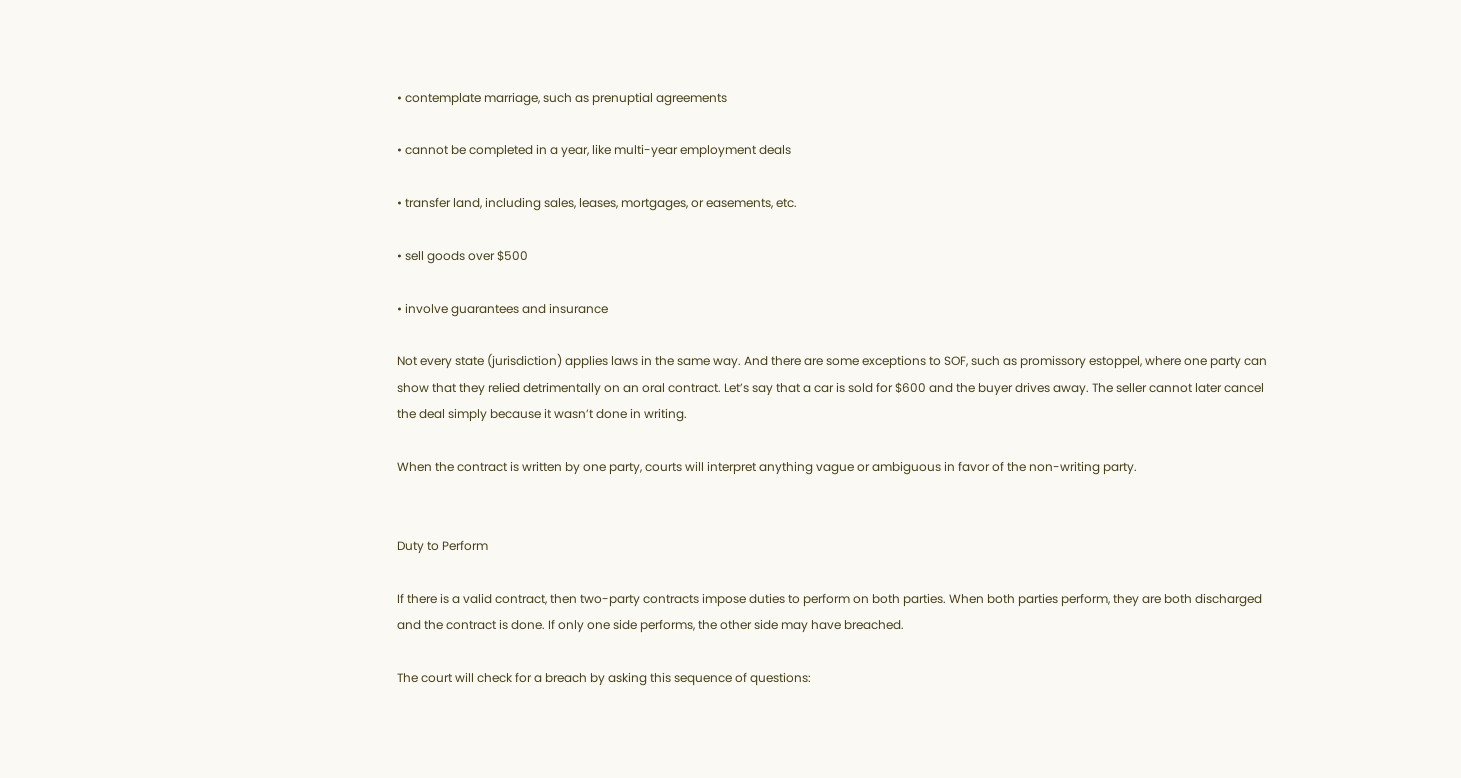• contemplate marriage, such as prenuptial agreements

• cannot be completed in a year, like multi-year employment deals

• transfer land, including sales, leases, mortgages, or easements, etc.

• sell goods over $500

• involve guarantees and insurance

Not every state (jurisdiction) applies laws in the same way. And there are some exceptions to SOF, such as promissory estoppel, where one party can show that they relied detrimentally on an oral contract. Let’s say that a car is sold for $600 and the buyer drives away. The seller cannot later cancel the deal simply because it wasn’t done in writing.

When the contract is written by one party, courts will interpret anything vague or ambiguous in favor of the non-writing party.


Duty to Perform

If there is a valid contract, then two-party contracts impose duties to perform on both parties. When both parties perform, they are both discharged and the contract is done. If only one side performs, the other side may have breached.

The court will check for a breach by asking this sequence of questions: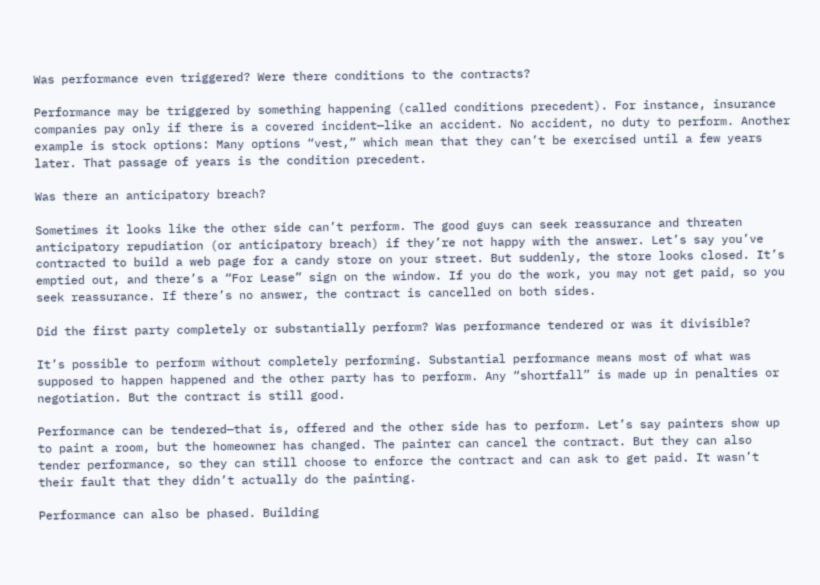Was performance even triggered? Were there conditions to the contracts?

Performance may be triggered by something happening (called conditions precedent). For instance, insurance companies pay only if there is a covered incident—like an accident. No accident, no duty to perform. Another example is stock options: Many options “vest,” which mean that they can’t be exercised until a few years later. That passage of years is the condition precedent.

Was there an anticipatory breach?

Sometimes it looks like the other side can’t perform. The good guys can seek reassurance and threaten anticipatory repudiation (or anticipatory breach) if they’re not happy with the answer. Let’s say you’ve contracted to build a web page for a candy store on your street. But suddenly, the store looks closed. It’s emptied out, and there’s a “For Lease” sign on the window. If you do the work, you may not get paid, so you seek reassurance. If there’s no answer, the contract is cancelled on both sides.

Did the first party completely or substantially perform? Was performance tendered or was it divisible?

It’s possible to perform without completely performing. Substantial performance means most of what was supposed to happen happened and the other party has to perform. Any “shortfall” is made up in penalties or negotiation. But the contract is still good.

Performance can be tendered—that is, offered and the other side has to perform. Let’s say painters show up to paint a room, but the homeowner has changed. The painter can cancel the contract. But they can also tender performance, so they can still choose to enforce the contract and can ask to get paid. It wasn’t their fault that they didn’t actually do the painting.

Performance can also be phased. Building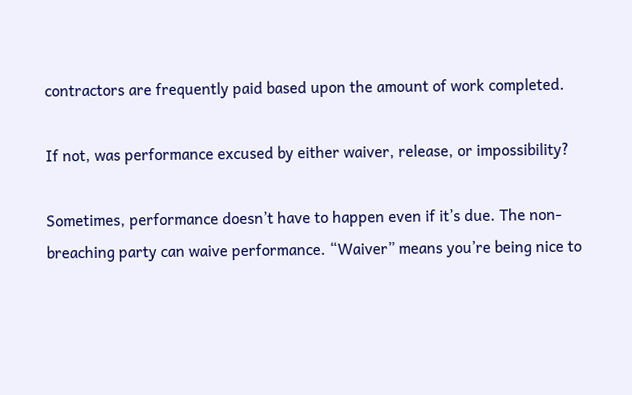contractors are frequently paid based upon the amount of work completed.

If not, was performance excused by either waiver, release, or impossibility?

Sometimes, performance doesn’t have to happen even if it’s due. The non-breaching party can waive performance. “Waiver” means you’re being nice to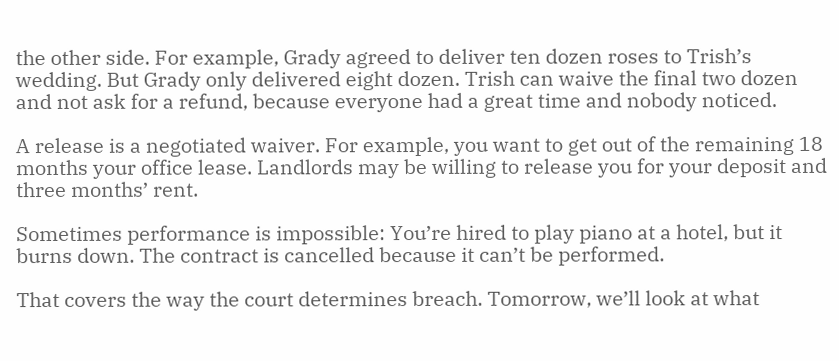the other side. For example, Grady agreed to deliver ten dozen roses to Trish’s wedding. But Grady only delivered eight dozen. Trish can waive the final two dozen and not ask for a refund, because everyone had a great time and nobody noticed.

A release is a negotiated waiver. For example, you want to get out of the remaining 18 months your office lease. Landlords may be willing to release you for your deposit and three months’ rent.

Sometimes performance is impossible: You’re hired to play piano at a hotel, but it burns down. The contract is cancelled because it can’t be performed.

That covers the way the court determines breach. Tomorrow, we’ll look at what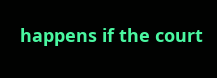happens if the court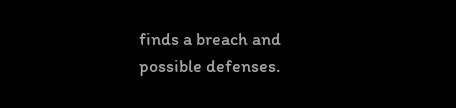finds a breach and possible defenses.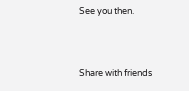See you then.



Share with friends